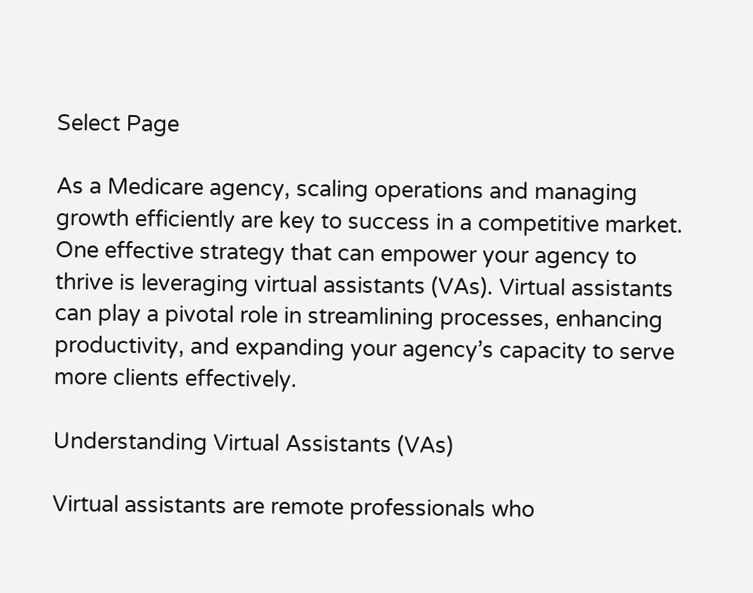Select Page

As a Medicare agency, scaling operations and managing growth efficiently are key to success in a competitive market. One effective strategy that can empower your agency to thrive is leveraging virtual assistants (VAs). Virtual assistants can play a pivotal role in streamlining processes, enhancing productivity, and expanding your agency’s capacity to serve more clients effectively.

Understanding Virtual Assistants (VAs)

Virtual assistants are remote professionals who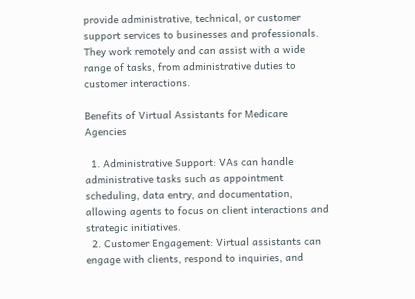provide administrative, technical, or customer support services to businesses and professionals. They work remotely and can assist with a wide range of tasks, from administrative duties to customer interactions.

Benefits of Virtual Assistants for Medicare Agencies

  1. Administrative Support: VAs can handle administrative tasks such as appointment scheduling, data entry, and documentation, allowing agents to focus on client interactions and strategic initiatives.
  2. Customer Engagement: Virtual assistants can engage with clients, respond to inquiries, and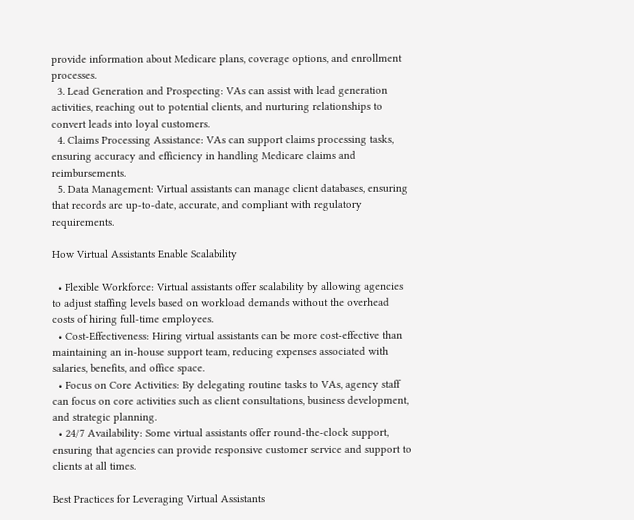provide information about Medicare plans, coverage options, and enrollment processes.
  3. Lead Generation and Prospecting: VAs can assist with lead generation activities, reaching out to potential clients, and nurturing relationships to convert leads into loyal customers.
  4. Claims Processing Assistance: VAs can support claims processing tasks, ensuring accuracy and efficiency in handling Medicare claims and reimbursements.
  5. Data Management: Virtual assistants can manage client databases, ensuring that records are up-to-date, accurate, and compliant with regulatory requirements.

How Virtual Assistants Enable Scalability

  • Flexible Workforce: Virtual assistants offer scalability by allowing agencies to adjust staffing levels based on workload demands without the overhead costs of hiring full-time employees.
  • Cost-Effectiveness: Hiring virtual assistants can be more cost-effective than maintaining an in-house support team, reducing expenses associated with salaries, benefits, and office space.
  • Focus on Core Activities: By delegating routine tasks to VAs, agency staff can focus on core activities such as client consultations, business development, and strategic planning.
  • 24/7 Availability: Some virtual assistants offer round-the-clock support, ensuring that agencies can provide responsive customer service and support to clients at all times.

Best Practices for Leveraging Virtual Assistants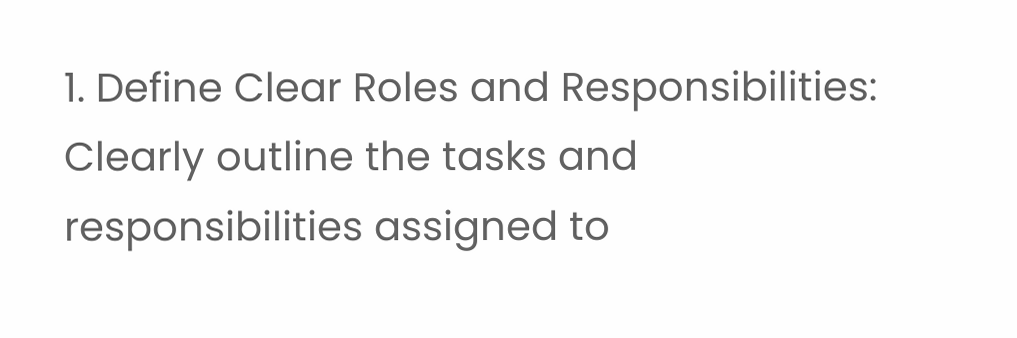1. Define Clear Roles and Responsibilities: Clearly outline the tasks and responsibilities assigned to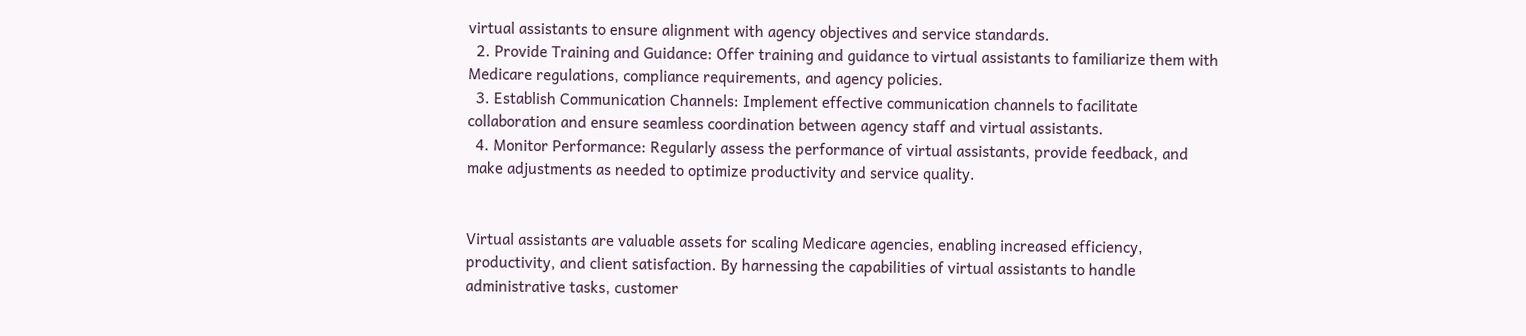virtual assistants to ensure alignment with agency objectives and service standards.
  2. Provide Training and Guidance: Offer training and guidance to virtual assistants to familiarize them with Medicare regulations, compliance requirements, and agency policies.
  3. Establish Communication Channels: Implement effective communication channels to facilitate collaboration and ensure seamless coordination between agency staff and virtual assistants.
  4. Monitor Performance: Regularly assess the performance of virtual assistants, provide feedback, and make adjustments as needed to optimize productivity and service quality.


Virtual assistants are valuable assets for scaling Medicare agencies, enabling increased efficiency, productivity, and client satisfaction. By harnessing the capabilities of virtual assistants to handle administrative tasks, customer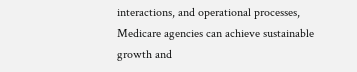interactions, and operational processes, Medicare agencies can achieve sustainable growth and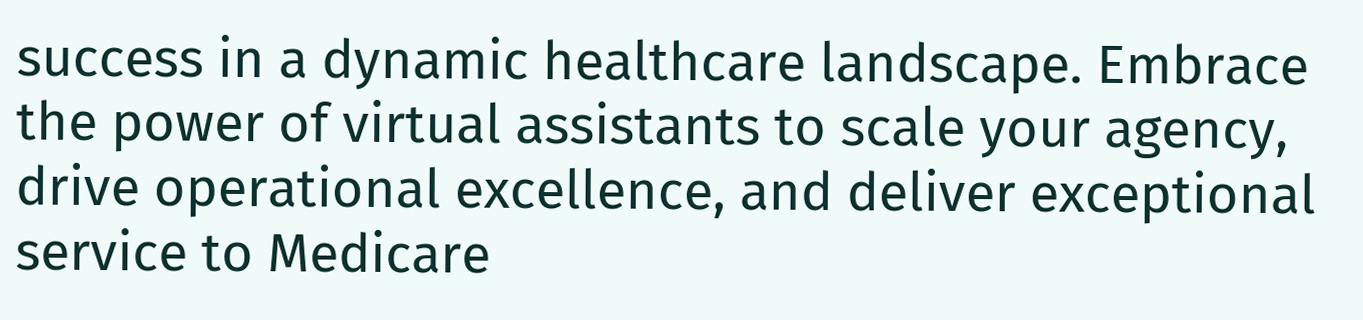success in a dynamic healthcare landscape. Embrace the power of virtual assistants to scale your agency, drive operational excellence, and deliver exceptional service to Medicare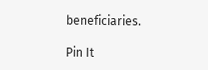beneficiaries.

Pin It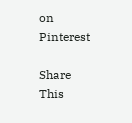on Pinterest

Share This